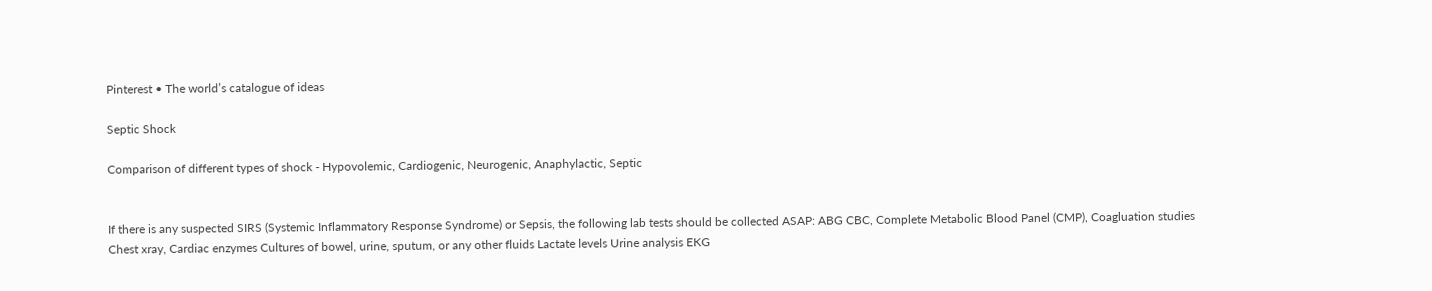Pinterest • The world’s catalogue of ideas

Septic Shock

Comparison of different types of shock - Hypovolemic, Cardiogenic, Neurogenic, Anaphylactic, Septic


If there is any suspected SIRS (Systemic Inflammatory Response Syndrome) or Sepsis, the following lab tests should be collected ASAP: ABG CBC, Complete Metabolic Blood Panel (CMP), Coagluation studies Chest xray, Cardiac enzymes Cultures of bowel, urine, sputum, or any other fluids Lactate levels Urine analysis EKG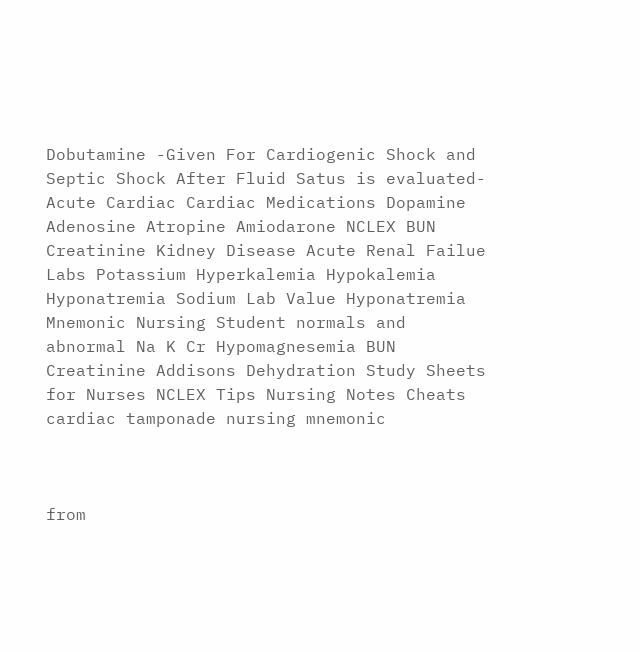Dobutamine -Given For Cardiogenic Shock and Septic Shock After Fluid Satus is evaluated- Acute Cardiac Cardiac Medications Dopamine Adenosine Atropine Amiodarone NCLEX BUN Creatinine Kidney Disease Acute Renal Failue Labs Potassium Hyperkalemia Hypokalemia Hyponatremia Sodium Lab Value Hyponatremia Mnemonic Nursing Student normals and abnormal Na K Cr Hypomagnesemia BUN Creatinine Addisons Dehydration Study Sheets for Nurses NCLEX Tips Nursing Notes Cheats cardiac tamponade nursing mnemonic



from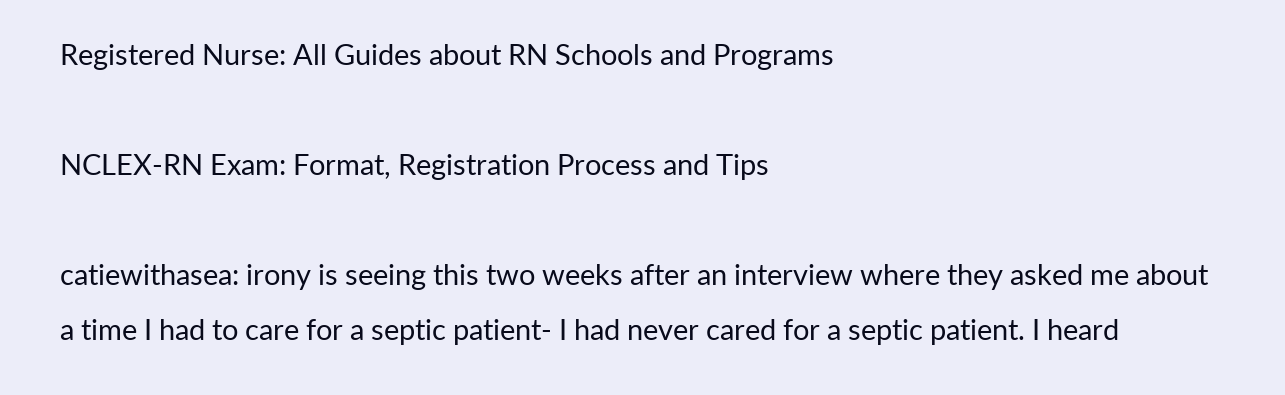Registered Nurse: All Guides about RN Schools and Programs

NCLEX-RN Exam: Format, Registration Process and Tips

catiewithasea: irony is seeing this two weeks after an interview where they asked me about a time I had to care for a septic patient- I had never cared for a septic patient. I heard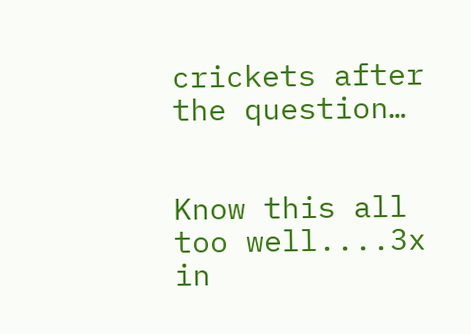crickets after the question…


Know this all too well....3x in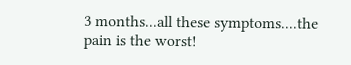3 months...all these symptoms....the pain is the worst!